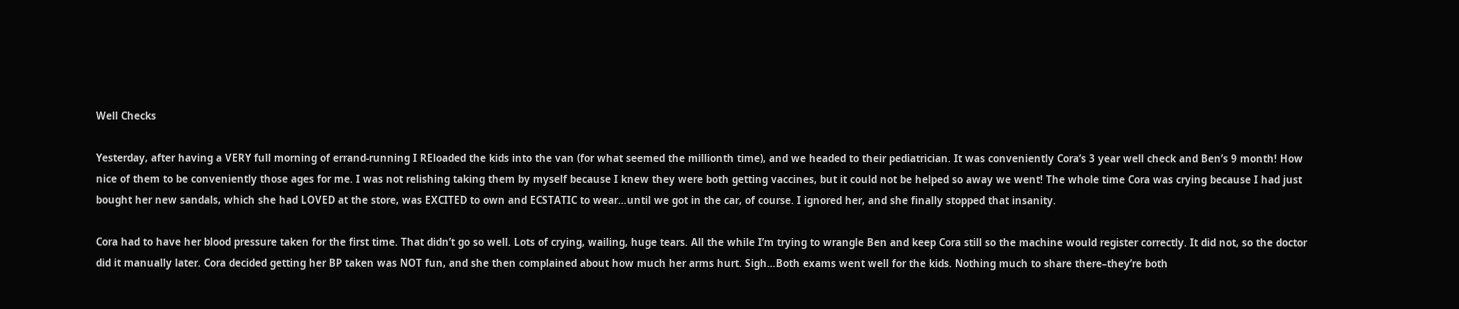Well Checks

Yesterday, after having a VERY full morning of errand-running I REloaded the kids into the van (for what seemed the millionth time), and we headed to their pediatrician. It was conveniently Cora’s 3 year well check and Ben’s 9 month! How nice of them to be conveniently those ages for me. I was not relishing taking them by myself because I knew they were both getting vaccines, but it could not be helped so away we went! The whole time Cora was crying because I had just bought her new sandals, which she had LOVED at the store, was EXCITED to own and ECSTATIC to wear…until we got in the car, of course. I ignored her, and she finally stopped that insanity.

Cora had to have her blood pressure taken for the first time. That didn’t go so well. Lots of crying, wailing, huge tears. All the while I’m trying to wrangle Ben and keep Cora still so the machine would register correctly. It did not, so the doctor did it manually later. Cora decided getting her BP taken was NOT fun, and she then complained about how much her arms hurt. Sigh…Both exams went well for the kids. Nothing much to share there–they’re both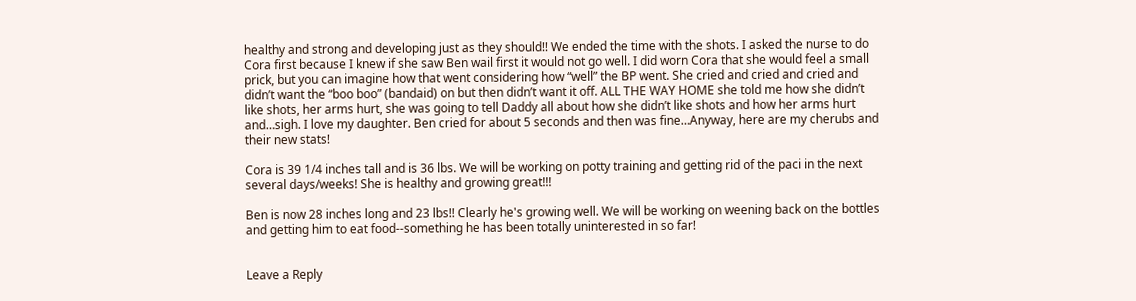healthy and strong and developing just as they should!! We ended the time with the shots. I asked the nurse to do Cora first because I knew if she saw Ben wail first it would not go well. I did worn Cora that she would feel a small prick, but you can imagine how that went considering how “well” the BP went. She cried and cried and cried and didn’t want the “boo boo” (bandaid) on but then didn’t want it off. ALL THE WAY HOME she told me how she didn’t like shots, her arms hurt, she was going to tell Daddy all about how she didn’t like shots and how her arms hurt and…sigh. I love my daughter. Ben cried for about 5 seconds and then was fine…Anyway, here are my cherubs and their new stats!

Cora is 39 1/4 inches tall and is 36 lbs. We will be working on potty training and getting rid of the paci in the next several days/weeks! She is healthy and growing great!!!

Ben is now 28 inches long and 23 lbs!! Clearly he's growing well. We will be working on weening back on the bottles and getting him to eat food--something he has been totally uninterested in so far!


Leave a Reply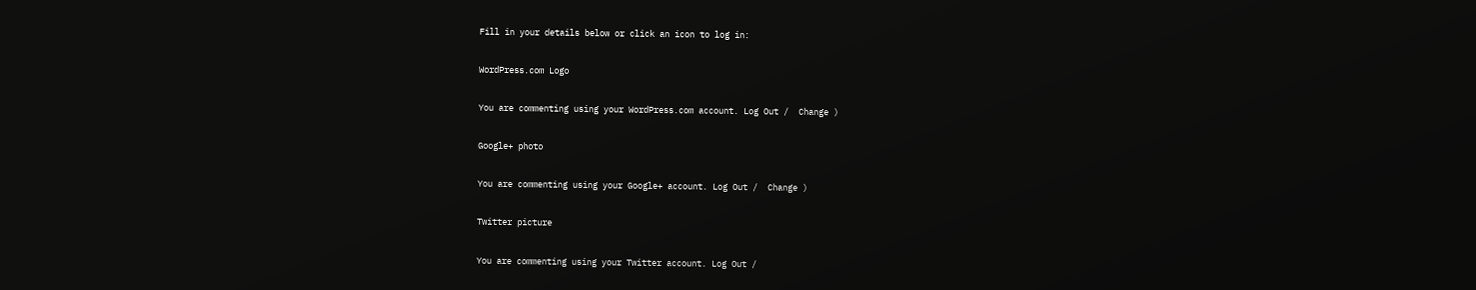Fill in your details below or click an icon to log in:

WordPress.com Logo

You are commenting using your WordPress.com account. Log Out /  Change )

Google+ photo

You are commenting using your Google+ account. Log Out /  Change )

Twitter picture

You are commenting using your Twitter account. Log Out /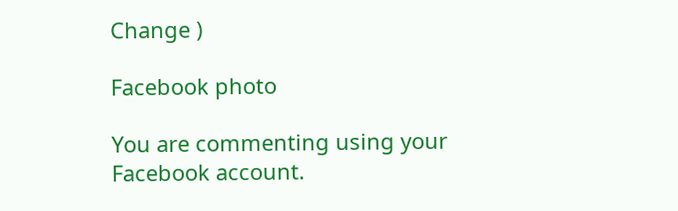Change )

Facebook photo

You are commenting using your Facebook account.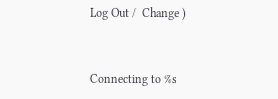Log Out /  Change )


Connecting to %s